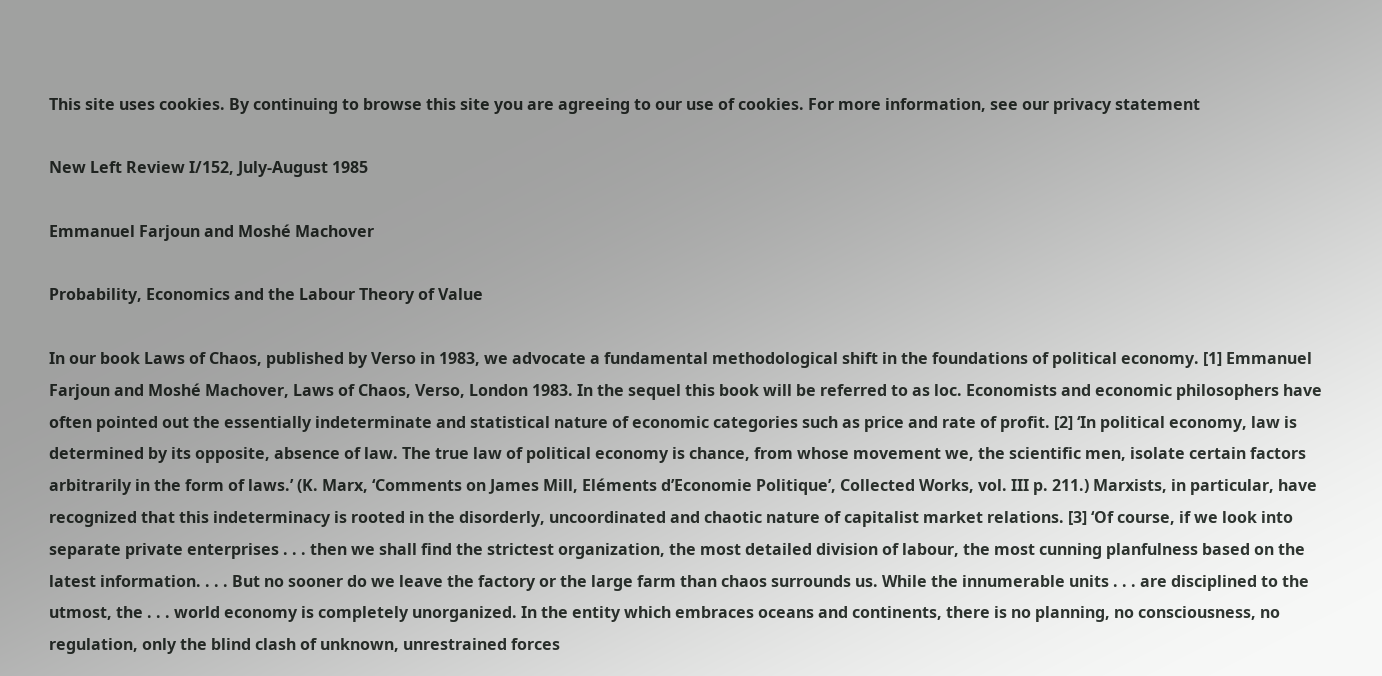This site uses cookies. By continuing to browse this site you are agreeing to our use of cookies. For more information, see our privacy statement

New Left Review I/152, July-August 1985

Emmanuel Farjoun and Moshé Machover

Probability, Economics and the Labour Theory of Value

In our book Laws of Chaos, published by Verso in 1983, we advocate a fundamental methodological shift in the foundations of political economy. [1] Emmanuel Farjoun and Moshé Machover, Laws of Chaos, Verso, London 1983. In the sequel this book will be referred to as loc. Economists and economic philosophers have often pointed out the essentially indeterminate and statistical nature of economic categories such as price and rate of profit. [2] ‘In political economy, law is determined by its opposite, absence of law. The true law of political economy is chance, from whose movement we, the scientific men, isolate certain factors arbitrarily in the form of laws.’ (K. Marx, ‘Comments on James Mill, Eléments d’Economie Politique’, Collected Works, vol. III p. 211.) Marxists, in particular, have recognized that this indeterminacy is rooted in the disorderly, uncoordinated and chaotic nature of capitalist market relations. [3] ‘Of course, if we look into separate private enterprises . . . then we shall find the strictest organization, the most detailed division of labour, the most cunning planfulness based on the latest information. . . . But no sooner do we leave the factory or the large farm than chaos surrounds us. While the innumerable units . . . are disciplined to the utmost, the . . . world economy is completely unorganized. In the entity which embraces oceans and continents, there is no planning, no consciousness, no regulation, only the blind clash of unknown, unrestrained forces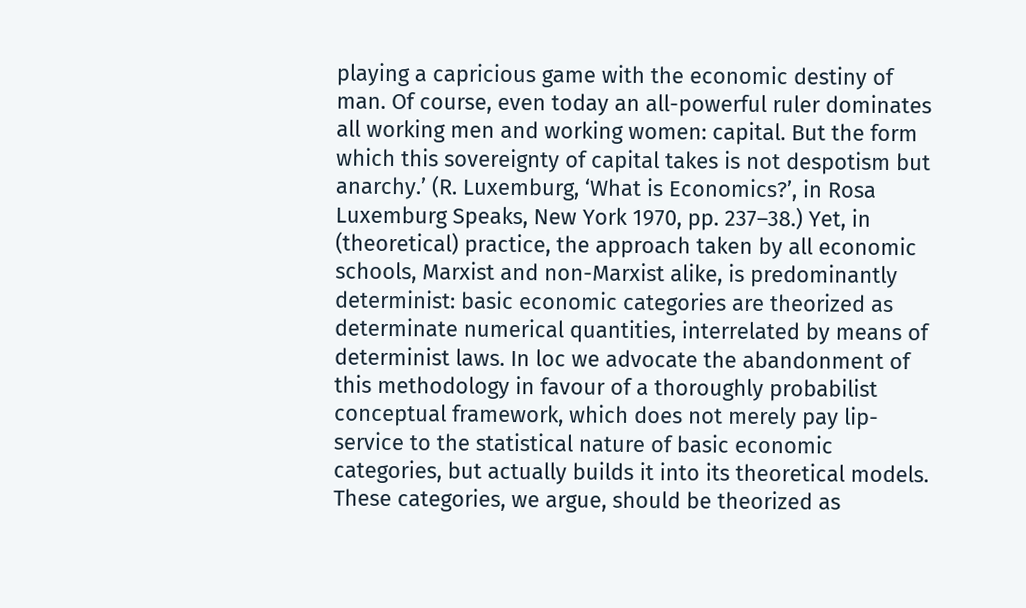playing a capricious game with the economic destiny of man. Of course, even today an all-powerful ruler dominates all working men and working women: capital. But the form which this sovereignty of capital takes is not despotism but anarchy.’ (R. Luxemburg, ‘What is Economics?’, in Rosa Luxemburg Speaks, New York 1970, pp. 237–38.) Yet, in (theoretical) practice, the approach taken by all economic schools, Marxist and non-Marxist alike, is predominantly determinist: basic economic categories are theorized as determinate numerical quantities, interrelated by means of determinist laws. In loc we advocate the abandonment of this methodology in favour of a thoroughly probabilist conceptual framework, which does not merely pay lip-service to the statistical nature of basic economic categories, but actually builds it into its theoretical models. These categories, we argue, should be theorized as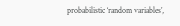probabilistic ‘random variables’,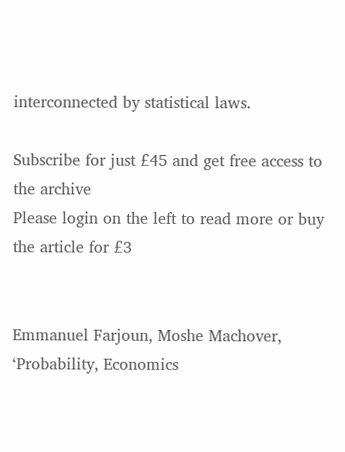interconnected by statistical laws.

Subscribe for just £45 and get free access to the archive
Please login on the left to read more or buy the article for £3


Emmanuel Farjoun, Moshe Machover, ‘Probability, Economics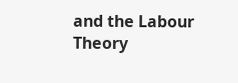and the Labour Theory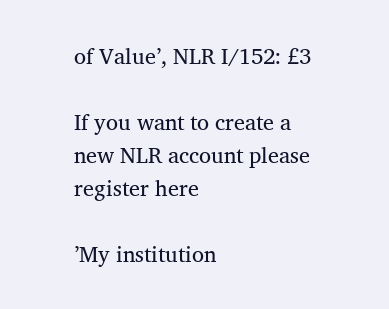of Value’, NLR I/152: £3

If you want to create a new NLR account please register here

’My institution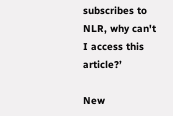subscribes to NLR, why can't I access this article?’

New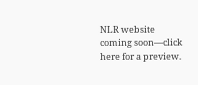NLR website coming soon—click here for a preview.